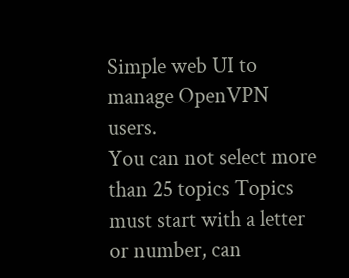Simple web UI to manage OpenVPN users.
You can not select more than 25 topics Topics must start with a letter or number, can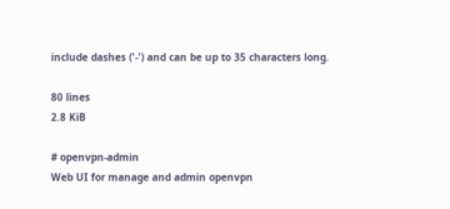include dashes ('-') and can be up to 35 characters long.

80 lines
2.8 KiB

# openvpn-admin
Web UI for manage and admin openvpn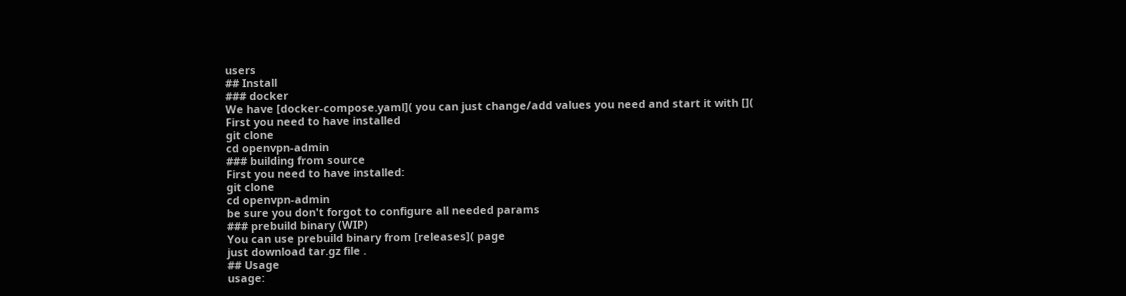users
## Install
### docker
We have [docker-compose.yaml]( you can just change/add values you need and start it with [](
First you need to have installed
git clone
cd openvpn-admin
### building from source
First you need to have installed:
git clone
cd openvpn-admin
be sure you don't forgot to configure all needed params
### prebuild binary (WIP)
You can use prebuild binary from [releases]( page
just download tar.gz file .
## Usage
usage: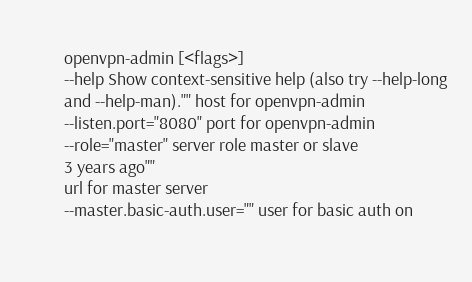openvpn-admin [<flags>]
--help Show context-sensitive help (also try --help-long and --help-man)."" host for openvpn-admin
--listen.port="8080" port for openvpn-admin
--role="master" server role master or slave
3 years ago""
url for master server
--master.basic-auth.user="" user for basic auth on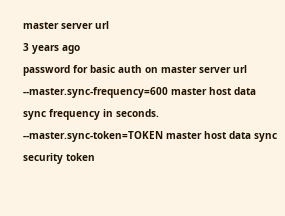master server url
3 years ago
password for basic auth on master server url
--master.sync-frequency=600 master host data sync frequency in seconds.
--master.sync-token=TOKEN master host data sync security token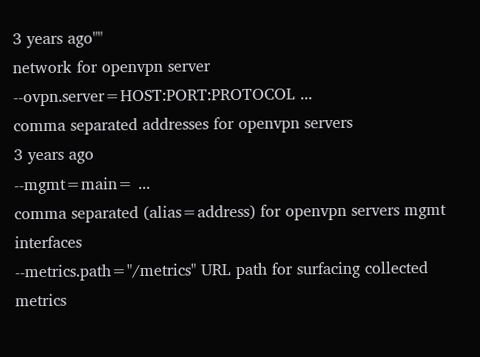3 years ago""
network for openvpn server
--ovpn.server=HOST:PORT:PROTOCOL ...
comma separated addresses for openvpn servers
3 years ago
--mgmt=main= ...
comma separated (alias=address) for openvpn servers mgmt interfaces
--metrics.path="/metrics" URL path for surfacing collected metrics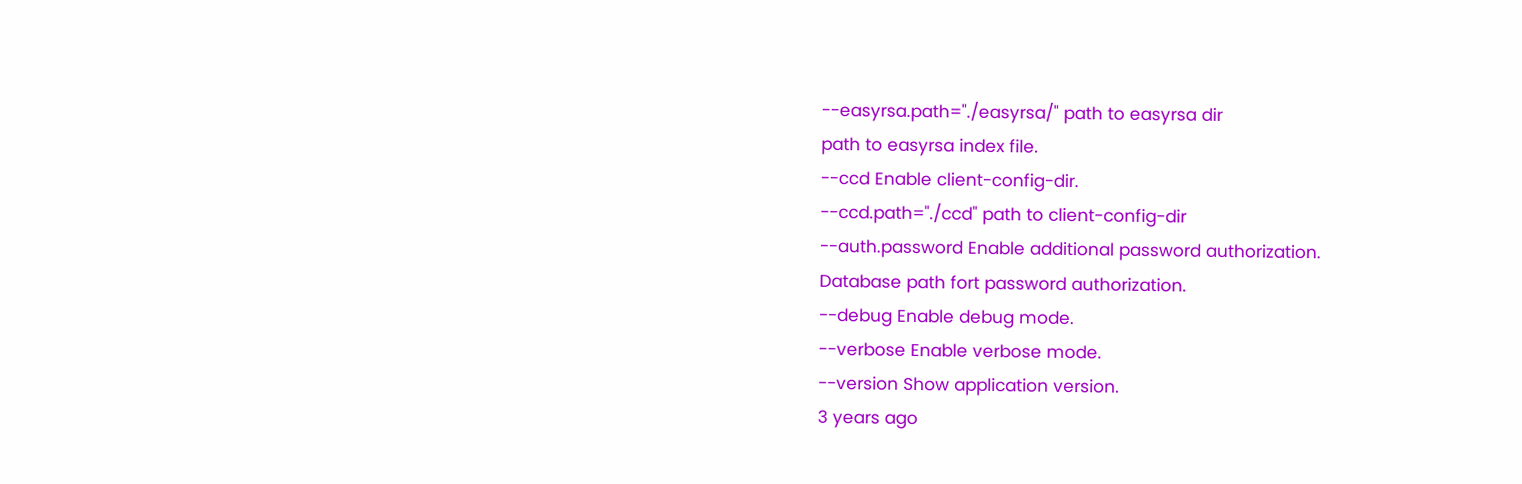--easyrsa.path="./easyrsa/" path to easyrsa dir
path to easyrsa index file.
--ccd Enable client-config-dir.
--ccd.path="./ccd" path to client-config-dir
--auth.password Enable additional password authorization.
Database path fort password authorization.
--debug Enable debug mode.
--verbose Enable verbose mode.
--version Show application version.
3 years ago